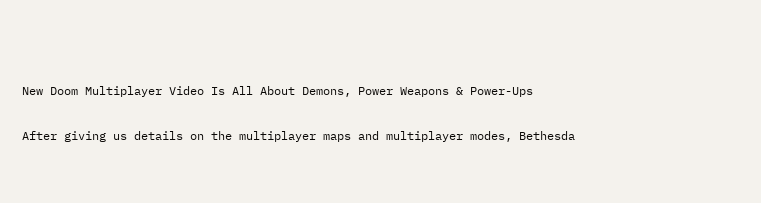New Doom Multiplayer Video Is All About Demons, Power Weapons & Power-Ups

After giving us details on the multiplayer maps and multiplayer modes, Bethesda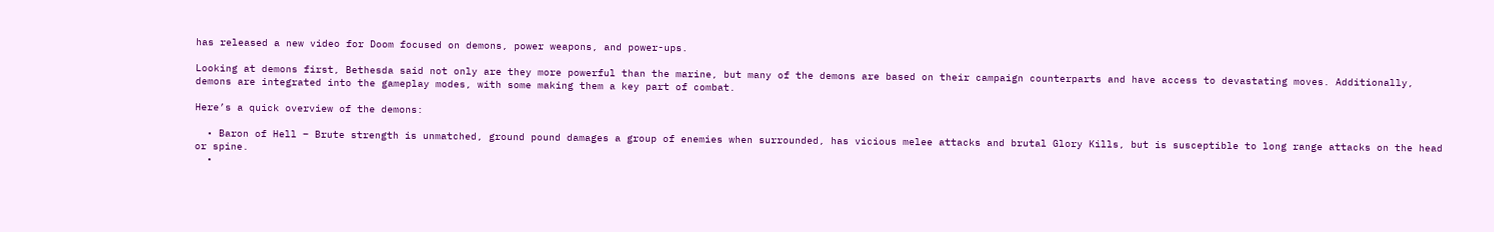has released a new video for Doom focused on demons, power weapons, and power-ups.

Looking at demons first, Bethesda said not only are they more powerful than the marine, but many of the demons are based on their campaign counterparts and have access to devastating moves. Additionally, demons are integrated into the gameplay modes, with some making them a key part of combat.

Here’s a quick overview of the demons:

  • Baron of Hell – Brute strength is unmatched, ground pound damages a group of enemies when surrounded, has vicious melee attacks and brutal Glory Kills, but is susceptible to long range attacks on the head or spine.
  •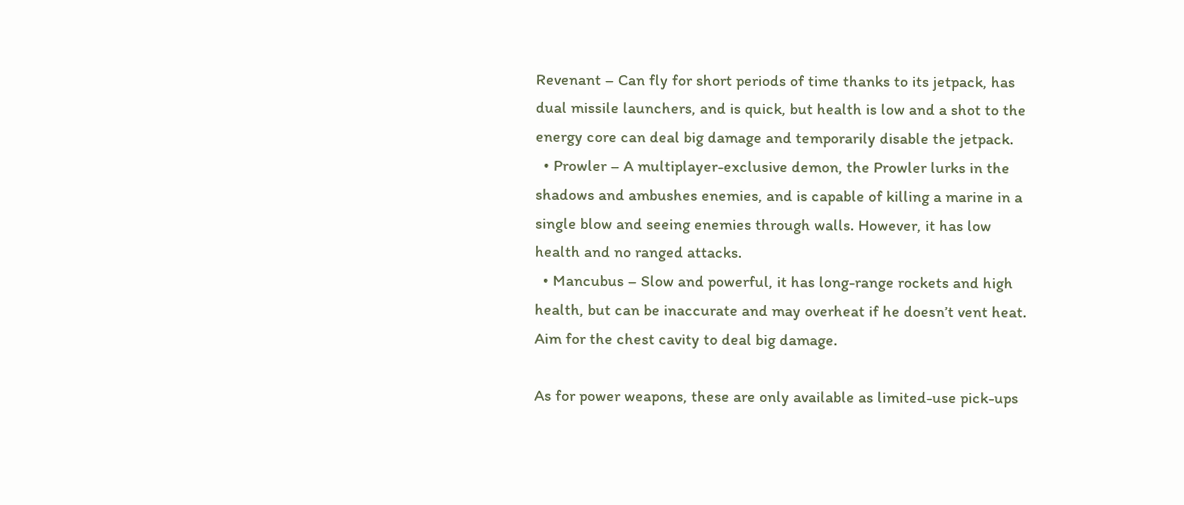Revenant – Can fly for short periods of time thanks to its jetpack, has dual missile launchers, and is quick, but health is low and a shot to the energy core can deal big damage and temporarily disable the jetpack.
  • Prowler – A multiplayer-exclusive demon, the Prowler lurks in the shadows and ambushes enemies, and is capable of killing a marine in a single blow and seeing enemies through walls. However, it has low health and no ranged attacks.
  • Mancubus – Slow and powerful, it has long-range rockets and high health, but can be inaccurate and may overheat if he doesn’t vent heat. Aim for the chest cavity to deal big damage.

As for power weapons, these are only available as limited-use pick-ups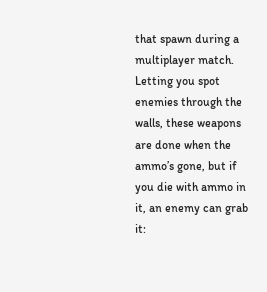that spawn during a multiplayer match. Letting you spot enemies through the walls, these weapons are done when the ammo’s gone, but if you die with ammo in it, an enemy can grab it: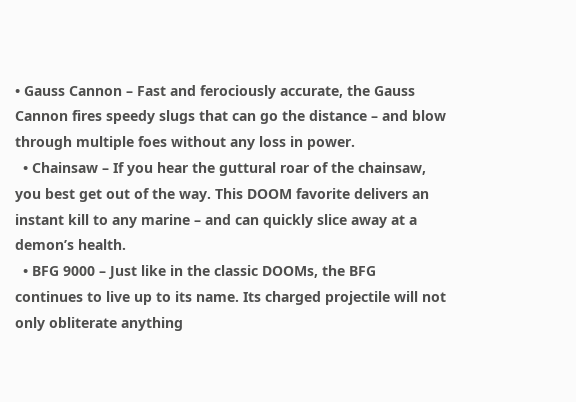• Gauss Cannon – Fast and ferociously accurate, the Gauss Cannon fires speedy slugs that can go the distance – and blow through multiple foes without any loss in power.
  • Chainsaw – If you hear the guttural roar of the chainsaw, you best get out of the way. This DOOM favorite delivers an instant kill to any marine – and can quickly slice away at a demon’s health.
  • BFG 9000 – Just like in the classic DOOMs, the BFG continues to live up to its name. Its charged projectile will not only obliterate anything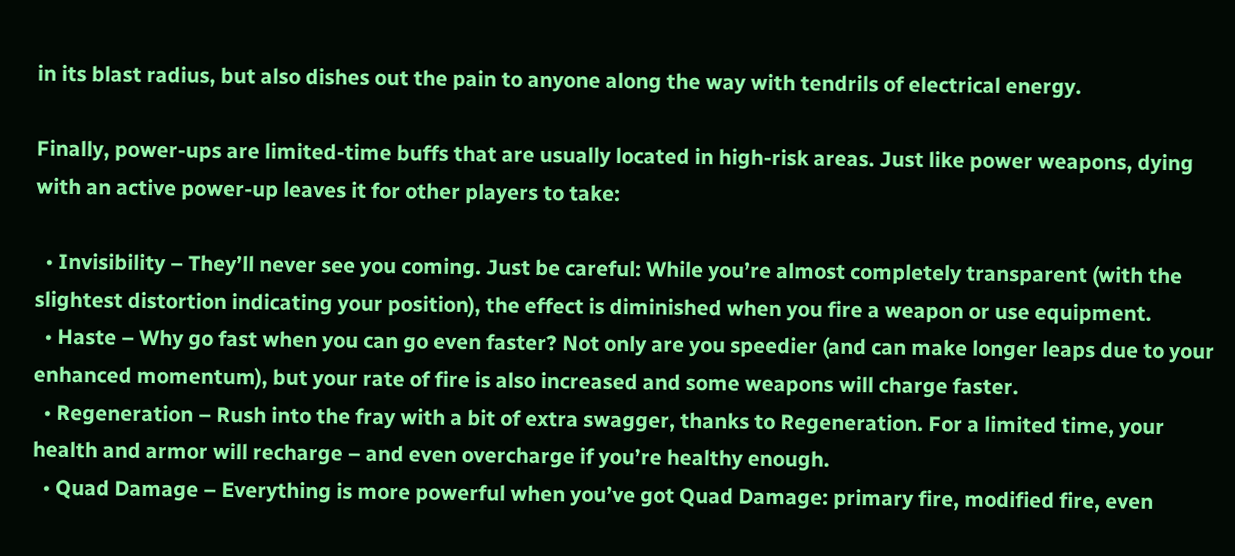in its blast radius, but also dishes out the pain to anyone along the way with tendrils of electrical energy.

Finally, power-ups are limited-time buffs that are usually located in high-risk areas. Just like power weapons, dying with an active power-up leaves it for other players to take:

  • Invisibility – They’ll never see you coming. Just be careful: While you’re almost completely transparent (with the slightest distortion indicating your position), the effect is diminished when you fire a weapon or use equipment.
  • Haste – Why go fast when you can go even faster? Not only are you speedier (and can make longer leaps due to your enhanced momentum), but your rate of fire is also increased and some weapons will charge faster.
  • Regeneration – Rush into the fray with a bit of extra swagger, thanks to Regeneration. For a limited time, your health and armor will recharge – and even overcharge if you’re healthy enough.
  • Quad Damage – Everything is more powerful when you’ve got Quad Damage: primary fire, modified fire, even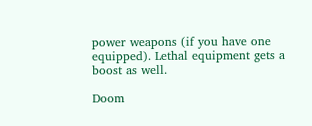power weapons (if you have one equipped). Lethal equipment gets a boost as well.

Doom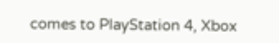comes to PlayStation 4, Xbox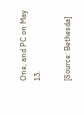One, and PC on May 13.

[Source: Bethesda]